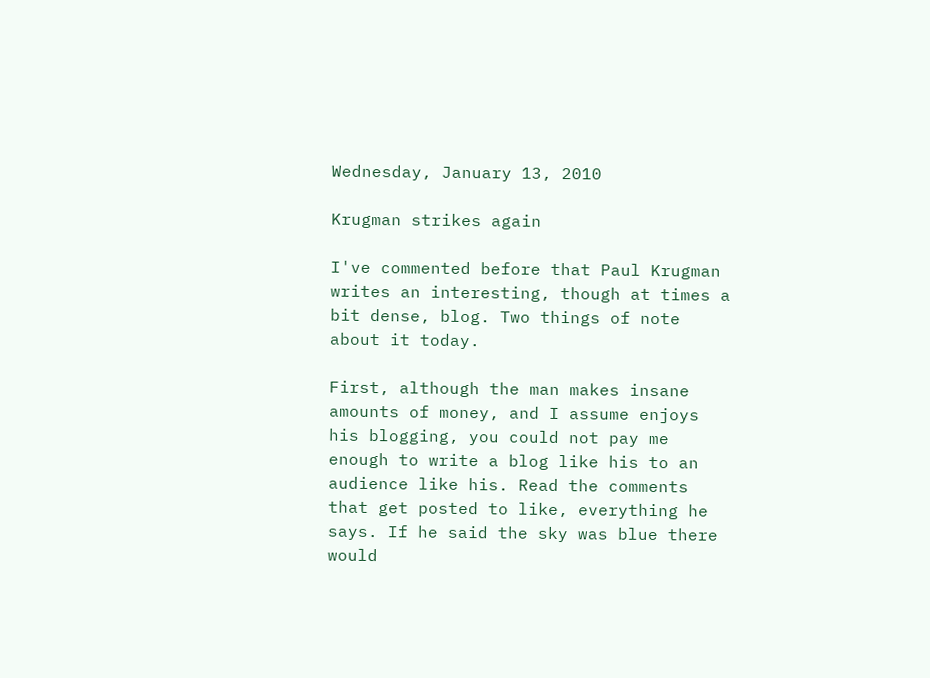Wednesday, January 13, 2010

Krugman strikes again

I've commented before that Paul Krugman writes an interesting, though at times a bit dense, blog. Two things of note about it today.

First, although the man makes insane amounts of money, and I assume enjoys his blogging, you could not pay me enough to write a blog like his to an audience like his. Read the comments that get posted to like, everything he says. If he said the sky was blue there would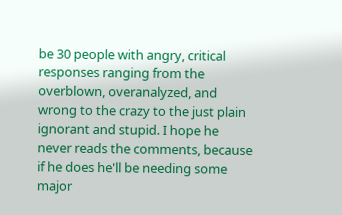be 30 people with angry, critical responses ranging from the overblown, overanalyzed, and wrong to the crazy to the just plain ignorant and stupid. I hope he never reads the comments, because if he does he'll be needing some major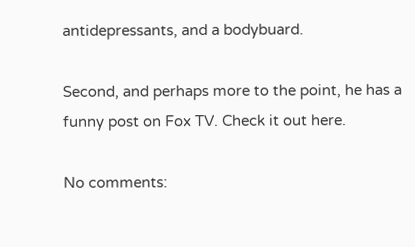antidepressants, and a bodybuard.

Second, and perhaps more to the point, he has a funny post on Fox TV. Check it out here.

No comments: